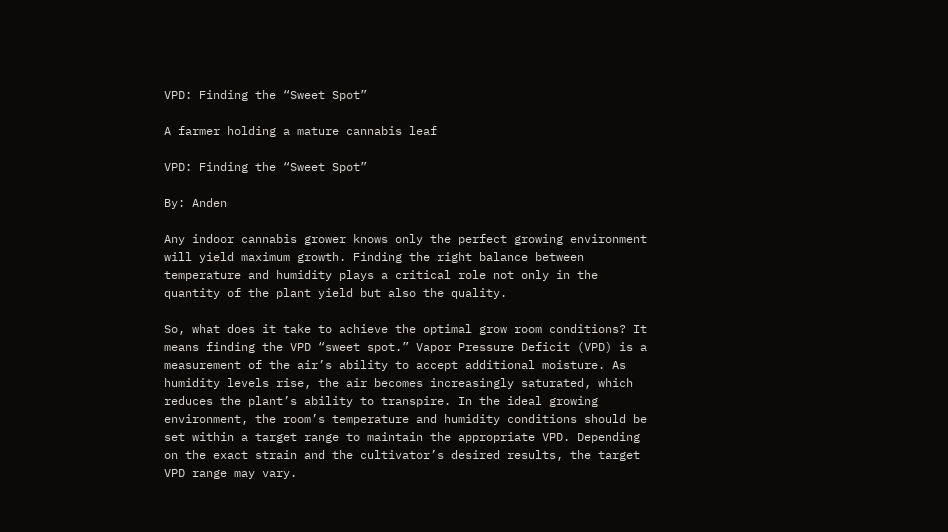VPD: Finding the “Sweet Spot”

A farmer holding a mature cannabis leaf

VPD: Finding the “Sweet Spot”

By: Anden

Any indoor cannabis grower knows only the perfect growing environment will yield maximum growth. Finding the right balance between temperature and humidity plays a critical role not only in the quantity of the plant yield but also the quality.

So, what does it take to achieve the optimal grow room conditions? It means finding the VPD “sweet spot.” Vapor Pressure Deficit (VPD) is a measurement of the air’s ability to accept additional moisture. As humidity levels rise, the air becomes increasingly saturated, which reduces the plant’s ability to transpire. In the ideal growing environment, the room’s temperature and humidity conditions should be set within a target range to maintain the appropriate VPD. Depending on the exact strain and the cultivator’s desired results, the target VPD range may vary.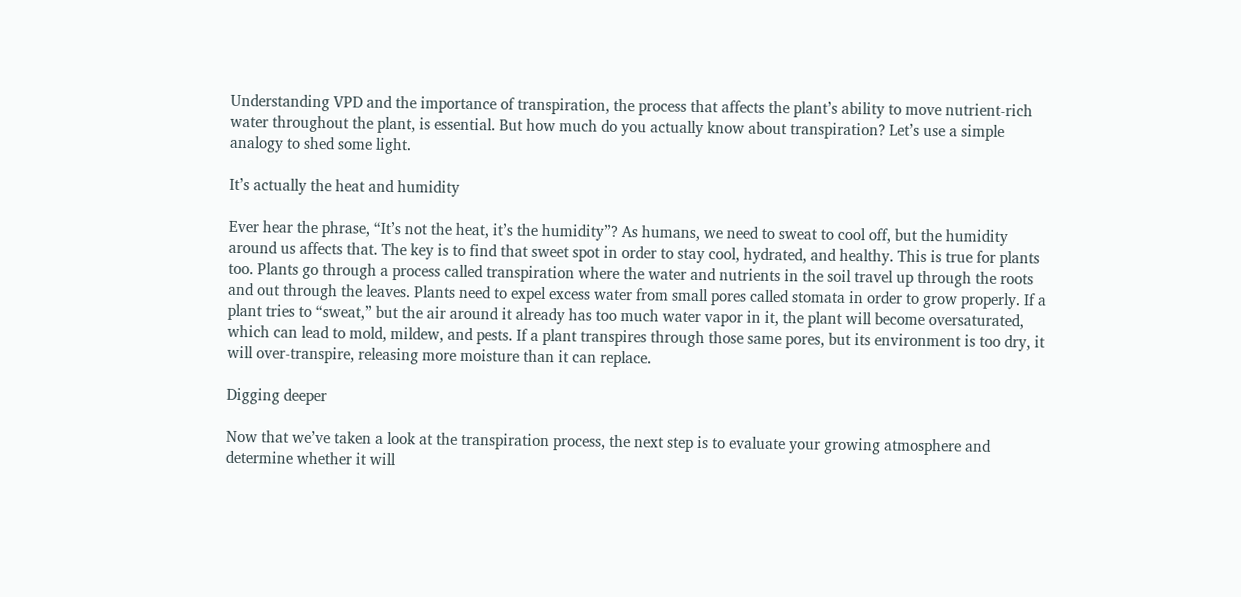Understanding VPD and the importance of transpiration, the process that affects the plant’s ability to move nutrient-rich water throughout the plant, is essential. But how much do you actually know about transpiration? Let’s use a simple analogy to shed some light.

It’s actually the heat and humidity

Ever hear the phrase, “It’s not the heat, it’s the humidity”? As humans, we need to sweat to cool off, but the humidity around us affects that. The key is to find that sweet spot in order to stay cool, hydrated, and healthy. This is true for plants too. Plants go through a process called transpiration where the water and nutrients in the soil travel up through the roots and out through the leaves. Plants need to expel excess water from small pores called stomata in order to grow properly. If a plant tries to “sweat,” but the air around it already has too much water vapor in it, the plant will become oversaturated, which can lead to mold, mildew, and pests. If a plant transpires through those same pores, but its environment is too dry, it will over-transpire, releasing more moisture than it can replace.

Digging deeper

Now that we’ve taken a look at the transpiration process, the next step is to evaluate your growing atmosphere and determine whether it will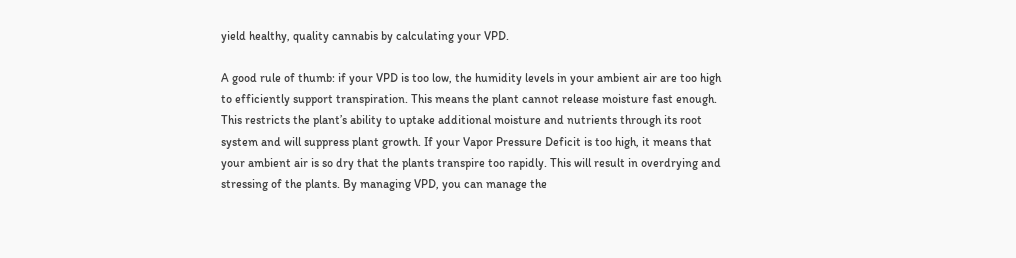yield healthy, quality cannabis by calculating your VPD.

A good rule of thumb: if your VPD is too low, the humidity levels in your ambient air are too high to efficiently support transpiration. This means the plant cannot release moisture fast enough. This restricts the plant’s ability to uptake additional moisture and nutrients through its root system and will suppress plant growth. If your Vapor Pressure Deficit is too high, it means that your ambient air is so dry that the plants transpire too rapidly. This will result in overdrying and stressing of the plants. By managing VPD, you can manage the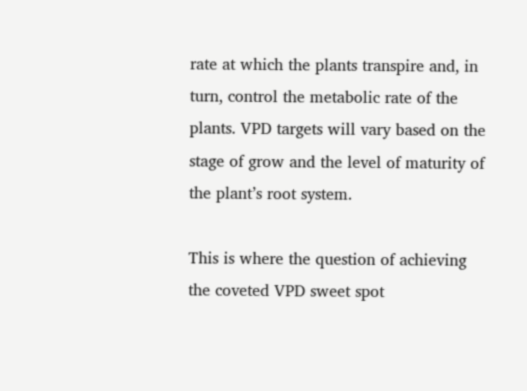rate at which the plants transpire and, in turn, control the metabolic rate of the plants. VPD targets will vary based on the stage of grow and the level of maturity of the plant’s root system.

This is where the question of achieving the coveted VPD sweet spot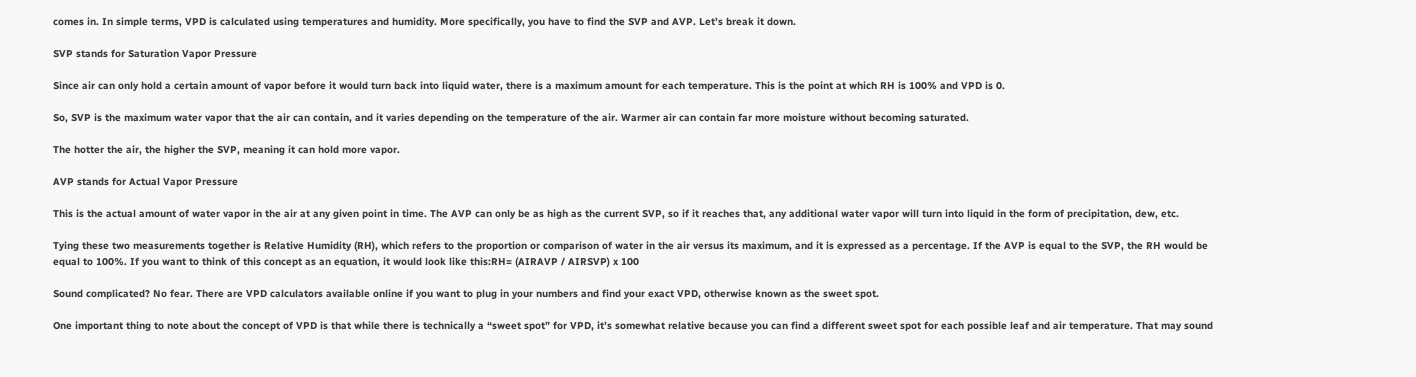comes in. In simple terms, VPD is calculated using temperatures and humidity. More specifically, you have to find the SVP and AVP. Let’s break it down.

SVP stands for Saturation Vapor Pressure

Since air can only hold a certain amount of vapor before it would turn back into liquid water, there is a maximum amount for each temperature. This is the point at which RH is 100% and VPD is 0.

So, SVP is the maximum water vapor that the air can contain, and it varies depending on the temperature of the air. Warmer air can contain far more moisture without becoming saturated.

The hotter the air, the higher the SVP, meaning it can hold more vapor.

AVP stands for Actual Vapor Pressure

This is the actual amount of water vapor in the air at any given point in time. The AVP can only be as high as the current SVP, so if it reaches that, any additional water vapor will turn into liquid in the form of precipitation, dew, etc.

Tying these two measurements together is Relative Humidity (RH), which refers to the proportion or comparison of water in the air versus its maximum, and it is expressed as a percentage. If the AVP is equal to the SVP, the RH would be equal to 100%. If you want to think of this concept as an equation, it would look like this:RH= (AIRAVP / AIRSVP) x 100

Sound complicated? No fear. There are VPD calculators available online if you want to plug in your numbers and find your exact VPD, otherwise known as the sweet spot.

One important thing to note about the concept of VPD is that while there is technically a “sweet spot” for VPD, it’s somewhat relative because you can find a different sweet spot for each possible leaf and air temperature. That may sound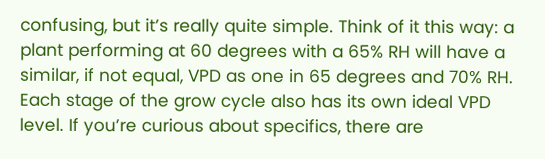confusing, but it’s really quite simple. Think of it this way: a plant performing at 60 degrees with a 65% RH will have a similar, if not equal, VPD as one in 65 degrees and 70% RH. Each stage of the grow cycle also has its own ideal VPD level. If you’re curious about specifics, there are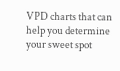VPD charts that can help you determine your sweet spot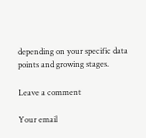depending on your specific data points and growing stages.

Leave a comment

Your email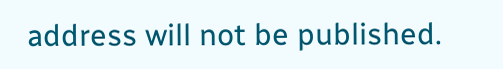address will not be published.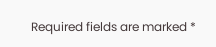Required fields are marked *